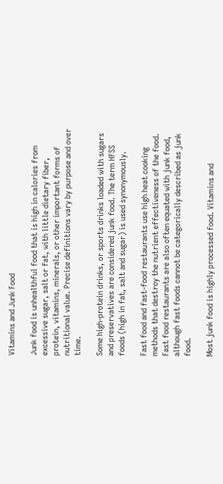Vitamins and Junk Food

Junk food is unhealthful food that is high in calories from excessive sugar, salt or fat, with little dietary fiber, protein, vitamins, minerals, or other important forms of nutritional value. Precise definitions vary by purpose and over time.

Some high-protein drinks, or sports drinks loaded with sugars and preservatives are considered junk food. The term HFSS foods (high in fat, salt and sugar) is used synonymously.

Fast food and fast-food restaurants use high heat cooking methods that destroy the nutrient effectiveness of the food. Fast food restaurants are also often equated with junk food, although fast foods cannot be categorically described as junk food.

Most junk food is highly processed food. Vitamins and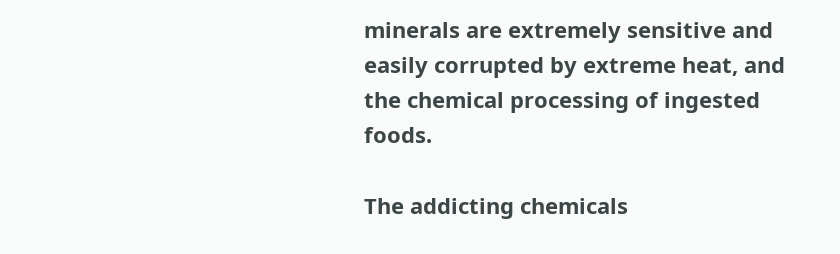minerals are extremely sensitive and easily corrupted by extreme heat, and the chemical processing of ingested foods.

The addicting chemicals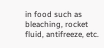in food such as bleaching, rocket fluid, antifreeze, etc.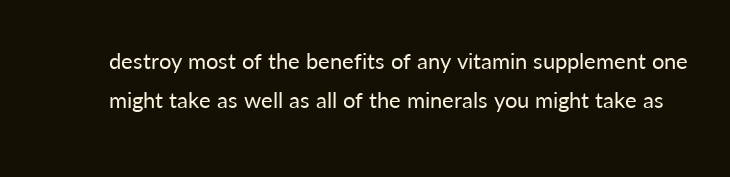destroy most of the benefits of any vitamin supplement one might take as well as all of the minerals you might take as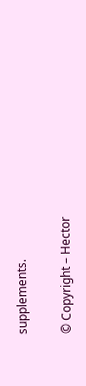supplements.

© Copyright – Hector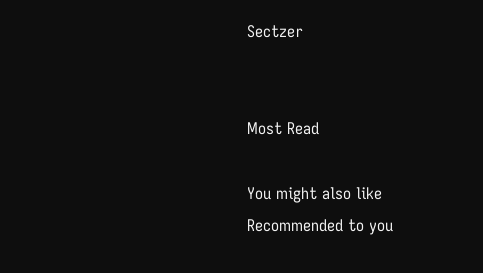Sectzer


Most Read

You might also like
Recommended to you